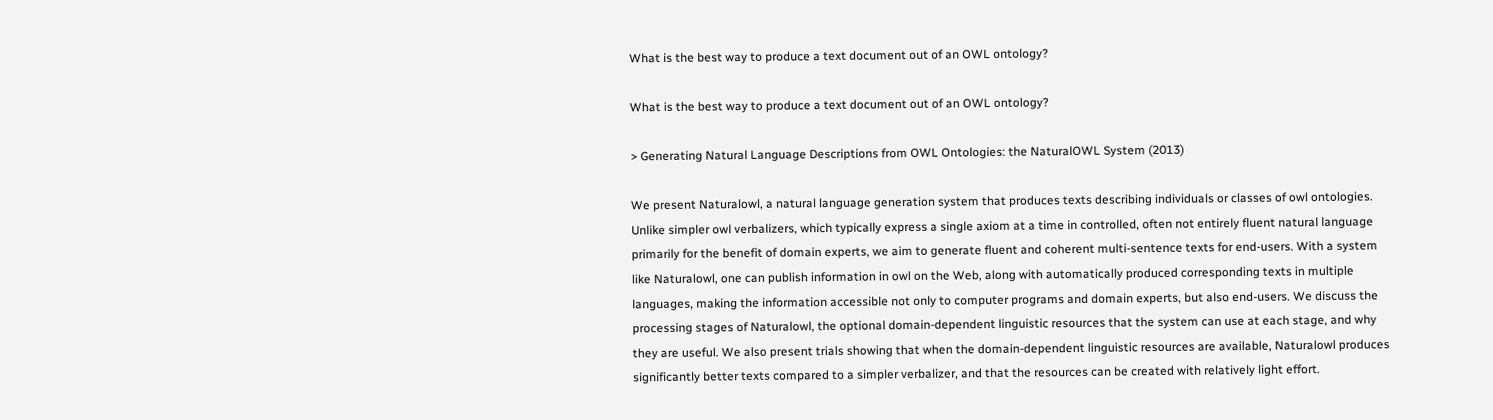What is the best way to produce a text document out of an OWL ontology?

What is the best way to produce a text document out of an OWL ontology?

> Generating Natural Language Descriptions from OWL Ontologies: the NaturalOWL System (2013)

We present Naturalowl, a natural language generation system that produces texts describing individuals or classes of owl ontologies. Unlike simpler owl verbalizers, which typically express a single axiom at a time in controlled, often not entirely fluent natural language primarily for the benefit of domain experts, we aim to generate fluent and coherent multi-sentence texts for end-users. With a system like Naturalowl, one can publish information in owl on the Web, along with automatically produced corresponding texts in multiple languages, making the information accessible not only to computer programs and domain experts, but also end-users. We discuss the processing stages of Naturalowl, the optional domain-dependent linguistic resources that the system can use at each stage, and why they are useful. We also present trials showing that when the domain-dependent linguistic resources are available, Naturalowl produces significantly better texts compared to a simpler verbalizer, and that the resources can be created with relatively light effort.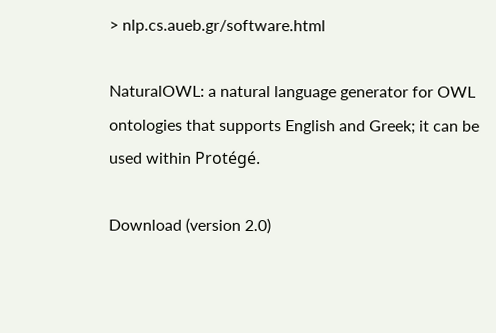> nlp.cs.aueb.gr/software.html

NaturalOWL: a natural language generator for OWL ontologies that supports English and Greek; it can be used within Protégé.

Download (version 2.0)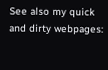See also my quick and dirty webpages: